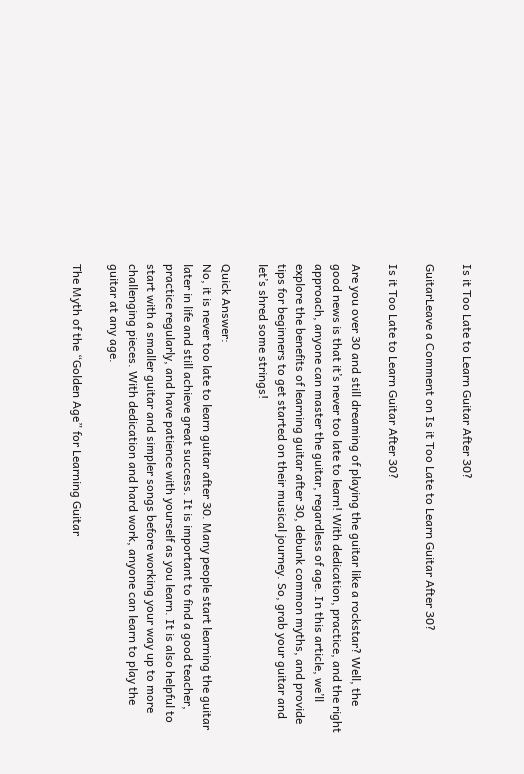Is it Too Late to Learn Guitar After 30?

GuitarLeave a Comment on Is it Too Late to Learn Guitar After 30?

Is it Too Late to Learn Guitar After 30?

Are you over 30 and still dreaming of playing the guitar like a rockstar? Well, the good news is that it’s never too late to learn! With dedication, practice, and the right approach, anyone can master the guitar, regardless of age. In this article, we’ll explore the benefits of learning guitar after 30, debunk common myths, and provide tips for beginners to get started on their musical journey. So, grab your guitar and let’s shred some strings!

Quick Answer:
No, it is never too late to learn guitar after 30. Many people start learning the guitar later in life and still achieve great success. It is important to find a good teacher, practice regularly, and have patience with yourself as you learn. It is also helpful to start with a smaller guitar and simpler songs before working your way up to more challenging pieces. With dedication and hard work, anyone can learn to play the guitar at any age.

The Myth of the “Golden Age” for Learning Guitar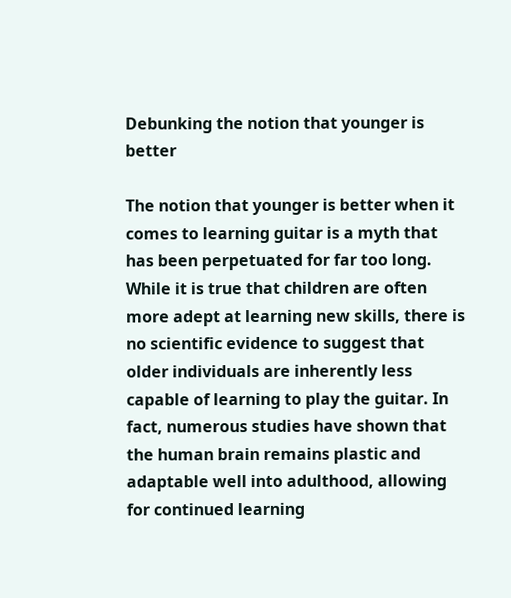Debunking the notion that younger is better

The notion that younger is better when it comes to learning guitar is a myth that has been perpetuated for far too long. While it is true that children are often more adept at learning new skills, there is no scientific evidence to suggest that older individuals are inherently less capable of learning to play the guitar. In fact, numerous studies have shown that the human brain remains plastic and adaptable well into adulthood, allowing for continued learning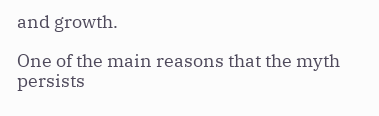and growth.

One of the main reasons that the myth persists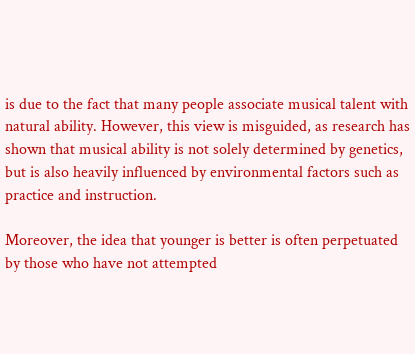is due to the fact that many people associate musical talent with natural ability. However, this view is misguided, as research has shown that musical ability is not solely determined by genetics, but is also heavily influenced by environmental factors such as practice and instruction.

Moreover, the idea that younger is better is often perpetuated by those who have not attempted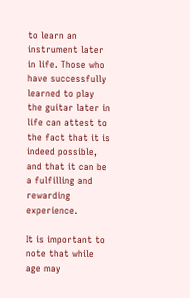to learn an instrument later in life. Those who have successfully learned to play the guitar later in life can attest to the fact that it is indeed possible, and that it can be a fulfilling and rewarding experience.

It is important to note that while age may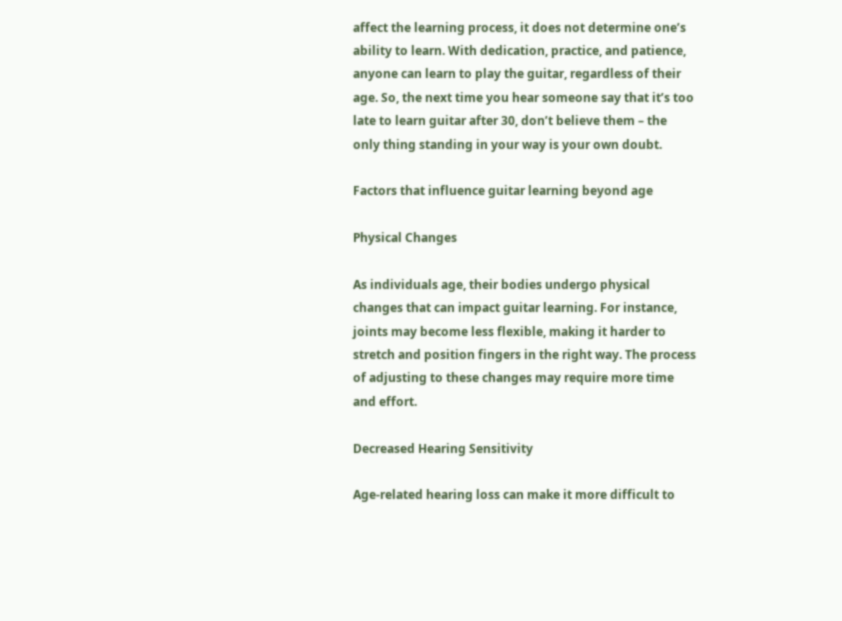affect the learning process, it does not determine one’s ability to learn. With dedication, practice, and patience, anyone can learn to play the guitar, regardless of their age. So, the next time you hear someone say that it’s too late to learn guitar after 30, don’t believe them – the only thing standing in your way is your own doubt.

Factors that influence guitar learning beyond age

Physical Changes

As individuals age, their bodies undergo physical changes that can impact guitar learning. For instance, joints may become less flexible, making it harder to stretch and position fingers in the right way. The process of adjusting to these changes may require more time and effort.

Decreased Hearing Sensitivity

Age-related hearing loss can make it more difficult to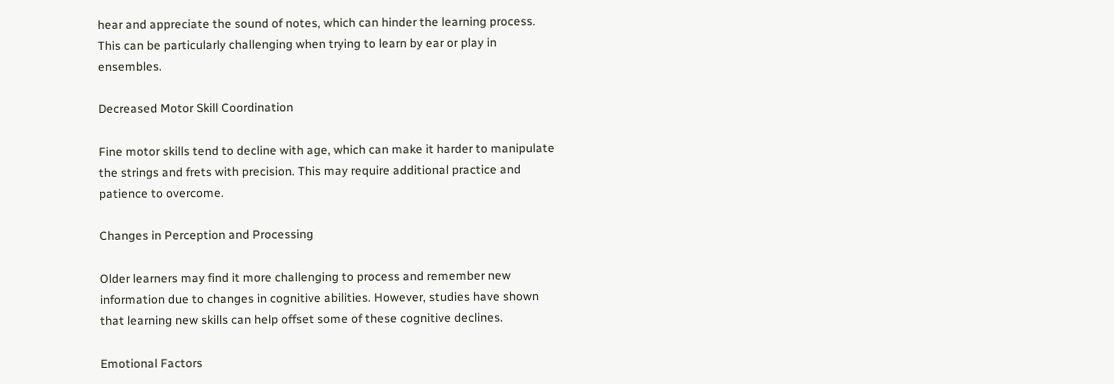hear and appreciate the sound of notes, which can hinder the learning process. This can be particularly challenging when trying to learn by ear or play in ensembles.

Decreased Motor Skill Coordination

Fine motor skills tend to decline with age, which can make it harder to manipulate the strings and frets with precision. This may require additional practice and patience to overcome.

Changes in Perception and Processing

Older learners may find it more challenging to process and remember new information due to changes in cognitive abilities. However, studies have shown that learning new skills can help offset some of these cognitive declines.

Emotional Factors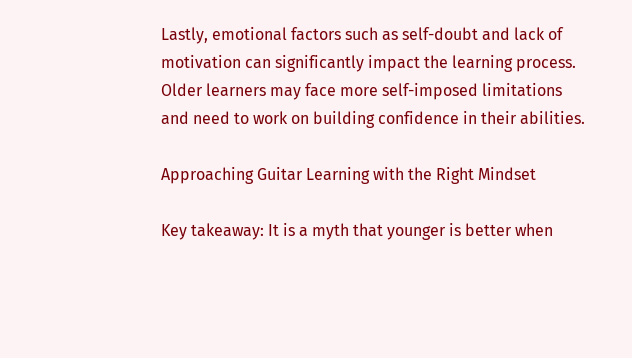Lastly, emotional factors such as self-doubt and lack of motivation can significantly impact the learning process. Older learners may face more self-imposed limitations and need to work on building confidence in their abilities.

Approaching Guitar Learning with the Right Mindset

Key takeaway: It is a myth that younger is better when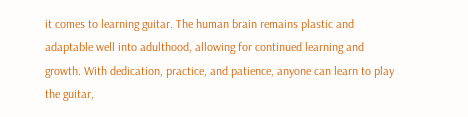it comes to learning guitar. The human brain remains plastic and adaptable well into adulthood, allowing for continued learning and growth. With dedication, practice, and patience, anyone can learn to play the guitar,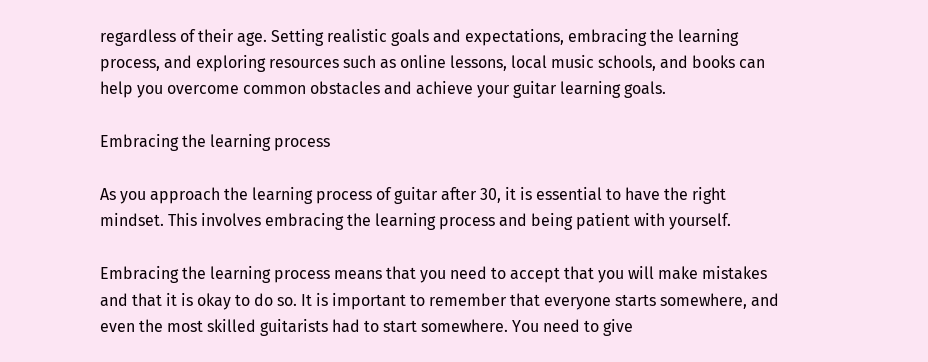regardless of their age. Setting realistic goals and expectations, embracing the learning process, and exploring resources such as online lessons, local music schools, and books can help you overcome common obstacles and achieve your guitar learning goals.

Embracing the learning process

As you approach the learning process of guitar after 30, it is essential to have the right mindset. This involves embracing the learning process and being patient with yourself.

Embracing the learning process means that you need to accept that you will make mistakes and that it is okay to do so. It is important to remember that everyone starts somewhere, and even the most skilled guitarists had to start somewhere. You need to give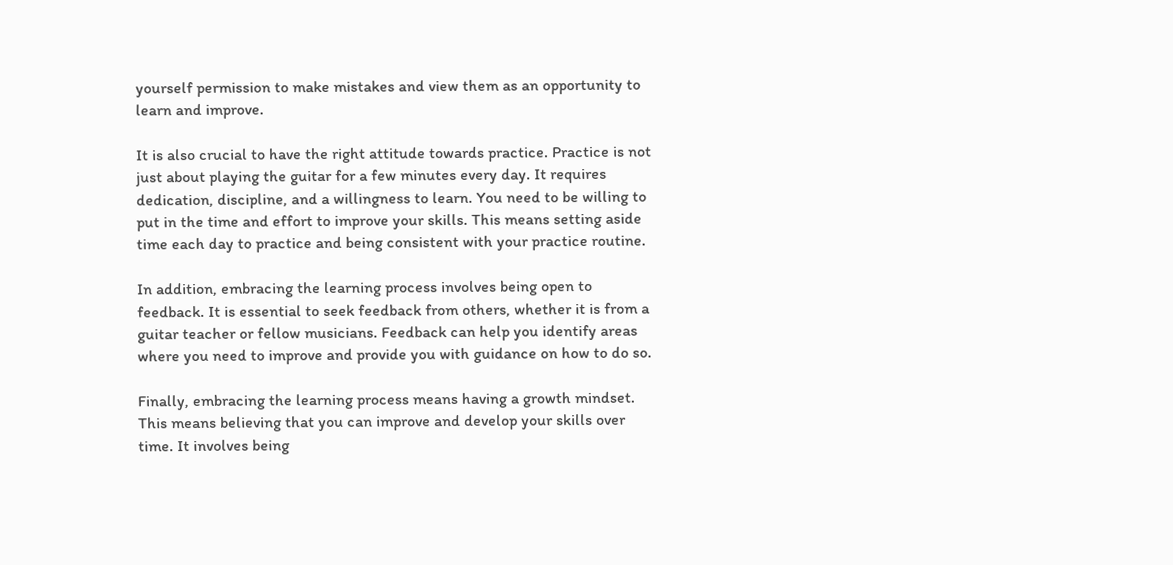yourself permission to make mistakes and view them as an opportunity to learn and improve.

It is also crucial to have the right attitude towards practice. Practice is not just about playing the guitar for a few minutes every day. It requires dedication, discipline, and a willingness to learn. You need to be willing to put in the time and effort to improve your skills. This means setting aside time each day to practice and being consistent with your practice routine.

In addition, embracing the learning process involves being open to feedback. It is essential to seek feedback from others, whether it is from a guitar teacher or fellow musicians. Feedback can help you identify areas where you need to improve and provide you with guidance on how to do so.

Finally, embracing the learning process means having a growth mindset. This means believing that you can improve and develop your skills over time. It involves being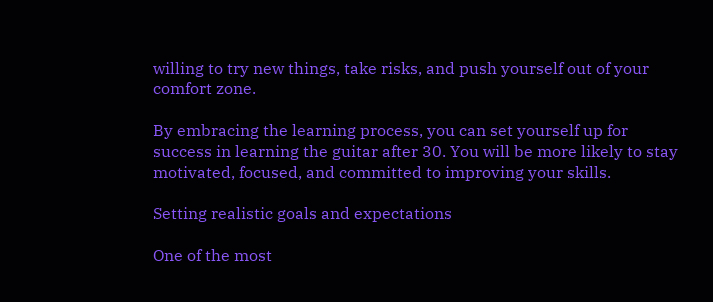willing to try new things, take risks, and push yourself out of your comfort zone.

By embracing the learning process, you can set yourself up for success in learning the guitar after 30. You will be more likely to stay motivated, focused, and committed to improving your skills.

Setting realistic goals and expectations

One of the most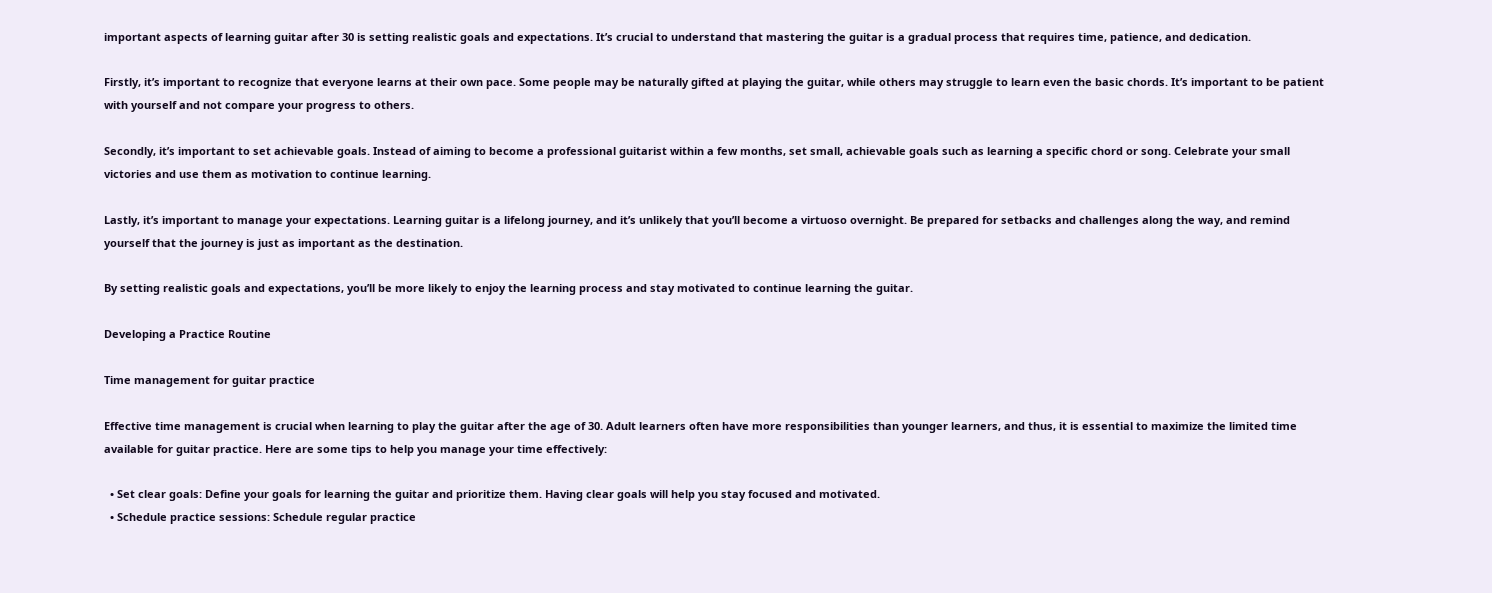important aspects of learning guitar after 30 is setting realistic goals and expectations. It’s crucial to understand that mastering the guitar is a gradual process that requires time, patience, and dedication.

Firstly, it’s important to recognize that everyone learns at their own pace. Some people may be naturally gifted at playing the guitar, while others may struggle to learn even the basic chords. It’s important to be patient with yourself and not compare your progress to others.

Secondly, it’s important to set achievable goals. Instead of aiming to become a professional guitarist within a few months, set small, achievable goals such as learning a specific chord or song. Celebrate your small victories and use them as motivation to continue learning.

Lastly, it’s important to manage your expectations. Learning guitar is a lifelong journey, and it’s unlikely that you’ll become a virtuoso overnight. Be prepared for setbacks and challenges along the way, and remind yourself that the journey is just as important as the destination.

By setting realistic goals and expectations, you’ll be more likely to enjoy the learning process and stay motivated to continue learning the guitar.

Developing a Practice Routine

Time management for guitar practice

Effective time management is crucial when learning to play the guitar after the age of 30. Adult learners often have more responsibilities than younger learners, and thus, it is essential to maximize the limited time available for guitar practice. Here are some tips to help you manage your time effectively:

  • Set clear goals: Define your goals for learning the guitar and prioritize them. Having clear goals will help you stay focused and motivated.
  • Schedule practice sessions: Schedule regular practice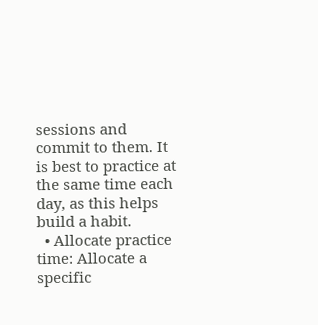sessions and commit to them. It is best to practice at the same time each day, as this helps build a habit.
  • Allocate practice time: Allocate a specific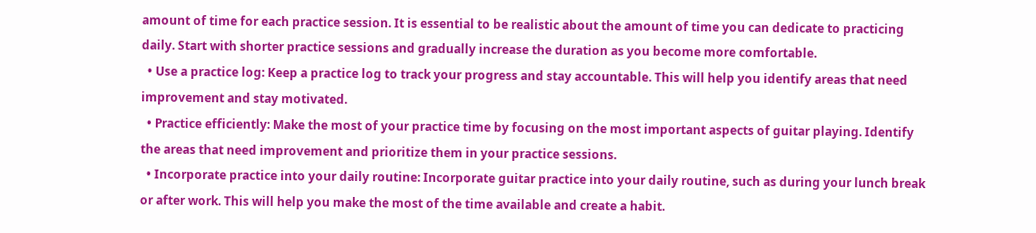amount of time for each practice session. It is essential to be realistic about the amount of time you can dedicate to practicing daily. Start with shorter practice sessions and gradually increase the duration as you become more comfortable.
  • Use a practice log: Keep a practice log to track your progress and stay accountable. This will help you identify areas that need improvement and stay motivated.
  • Practice efficiently: Make the most of your practice time by focusing on the most important aspects of guitar playing. Identify the areas that need improvement and prioritize them in your practice sessions.
  • Incorporate practice into your daily routine: Incorporate guitar practice into your daily routine, such as during your lunch break or after work. This will help you make the most of the time available and create a habit.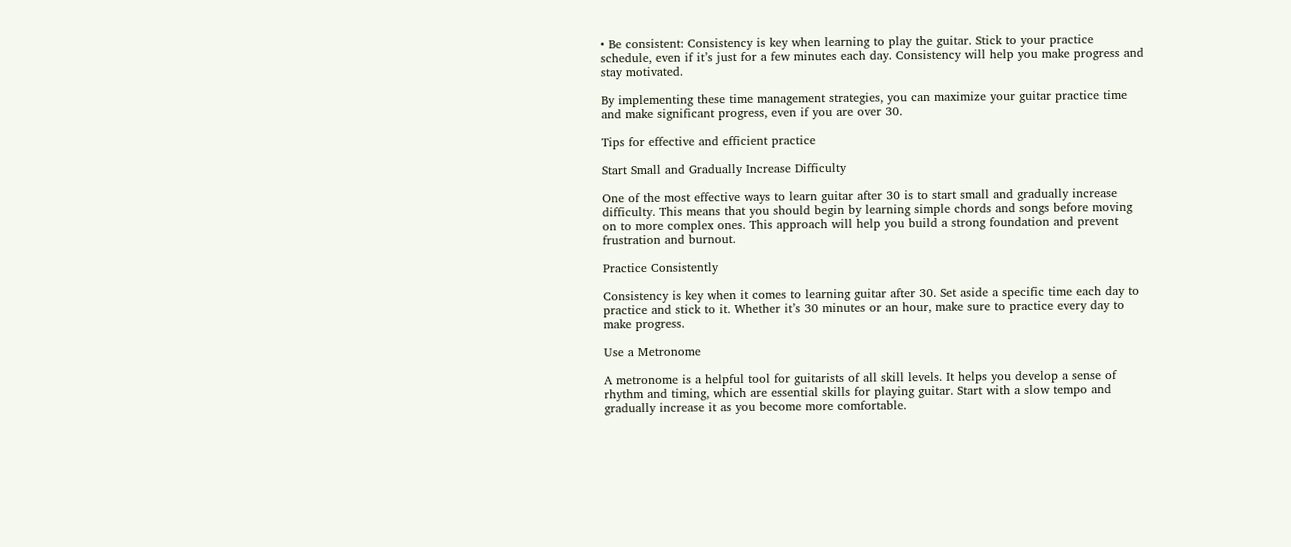• Be consistent: Consistency is key when learning to play the guitar. Stick to your practice schedule, even if it’s just for a few minutes each day. Consistency will help you make progress and stay motivated.

By implementing these time management strategies, you can maximize your guitar practice time and make significant progress, even if you are over 30.

Tips for effective and efficient practice

Start Small and Gradually Increase Difficulty

One of the most effective ways to learn guitar after 30 is to start small and gradually increase difficulty. This means that you should begin by learning simple chords and songs before moving on to more complex ones. This approach will help you build a strong foundation and prevent frustration and burnout.

Practice Consistently

Consistency is key when it comes to learning guitar after 30. Set aside a specific time each day to practice and stick to it. Whether it’s 30 minutes or an hour, make sure to practice every day to make progress.

Use a Metronome

A metronome is a helpful tool for guitarists of all skill levels. It helps you develop a sense of rhythm and timing, which are essential skills for playing guitar. Start with a slow tempo and gradually increase it as you become more comfortable.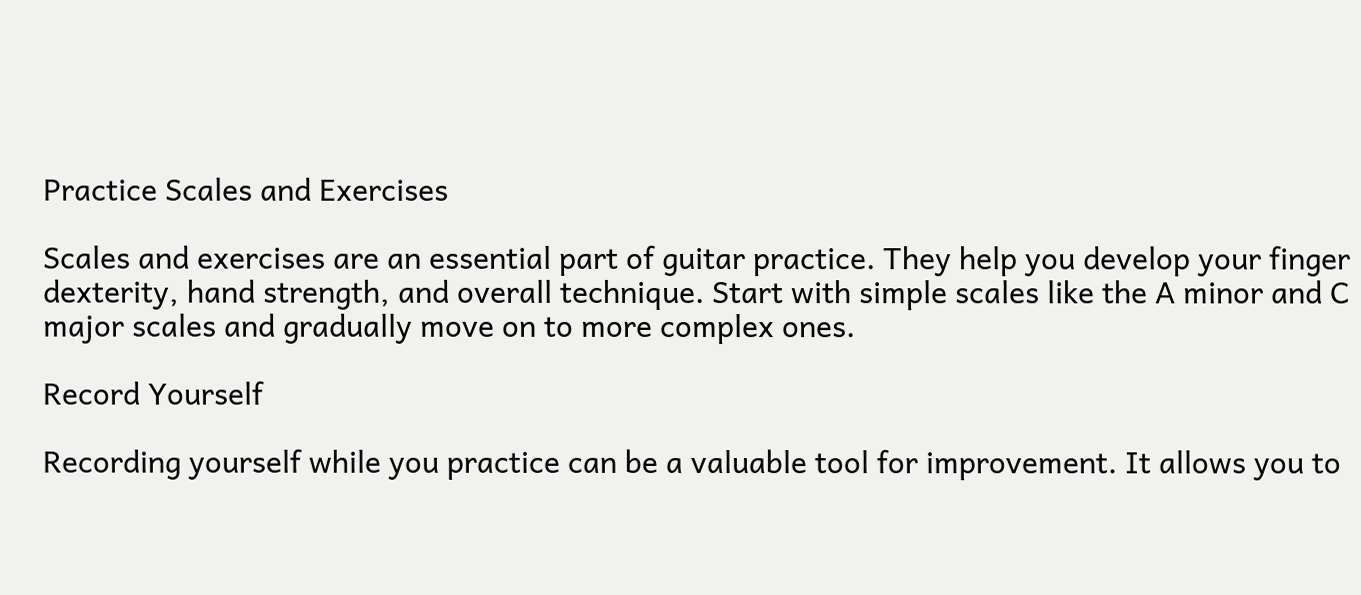Practice Scales and Exercises

Scales and exercises are an essential part of guitar practice. They help you develop your finger dexterity, hand strength, and overall technique. Start with simple scales like the A minor and C major scales and gradually move on to more complex ones.

Record Yourself

Recording yourself while you practice can be a valuable tool for improvement. It allows you to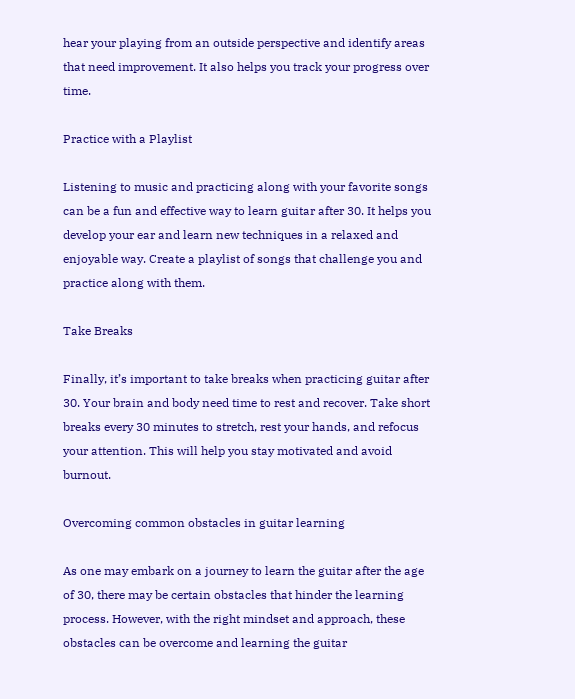hear your playing from an outside perspective and identify areas that need improvement. It also helps you track your progress over time.

Practice with a Playlist

Listening to music and practicing along with your favorite songs can be a fun and effective way to learn guitar after 30. It helps you develop your ear and learn new techniques in a relaxed and enjoyable way. Create a playlist of songs that challenge you and practice along with them.

Take Breaks

Finally, it’s important to take breaks when practicing guitar after 30. Your brain and body need time to rest and recover. Take short breaks every 30 minutes to stretch, rest your hands, and refocus your attention. This will help you stay motivated and avoid burnout.

Overcoming common obstacles in guitar learning

As one may embark on a journey to learn the guitar after the age of 30, there may be certain obstacles that hinder the learning process. However, with the right mindset and approach, these obstacles can be overcome and learning the guitar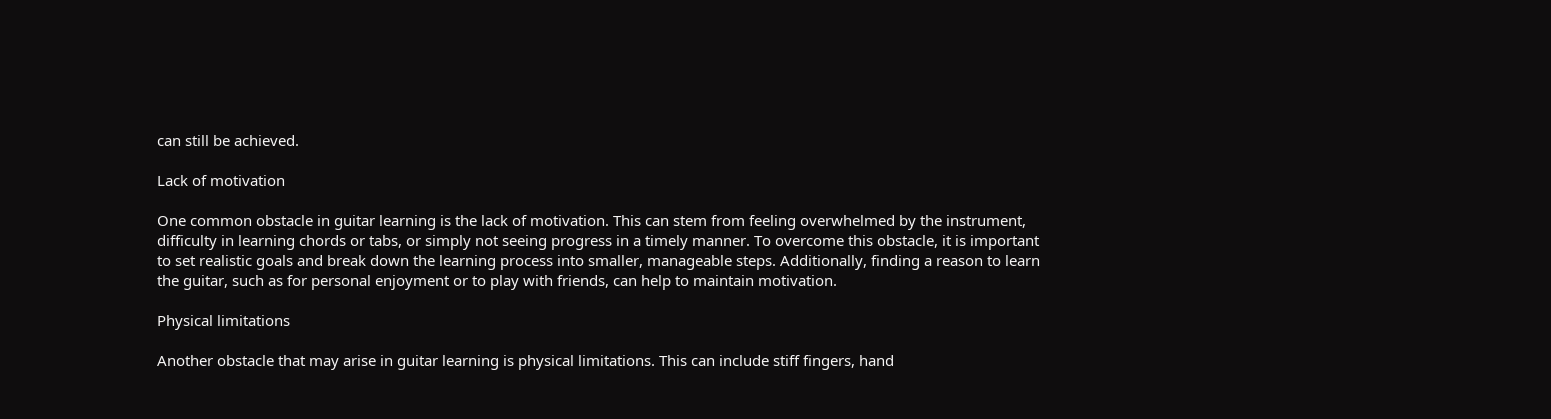can still be achieved.

Lack of motivation

One common obstacle in guitar learning is the lack of motivation. This can stem from feeling overwhelmed by the instrument, difficulty in learning chords or tabs, or simply not seeing progress in a timely manner. To overcome this obstacle, it is important to set realistic goals and break down the learning process into smaller, manageable steps. Additionally, finding a reason to learn the guitar, such as for personal enjoyment or to play with friends, can help to maintain motivation.

Physical limitations

Another obstacle that may arise in guitar learning is physical limitations. This can include stiff fingers, hand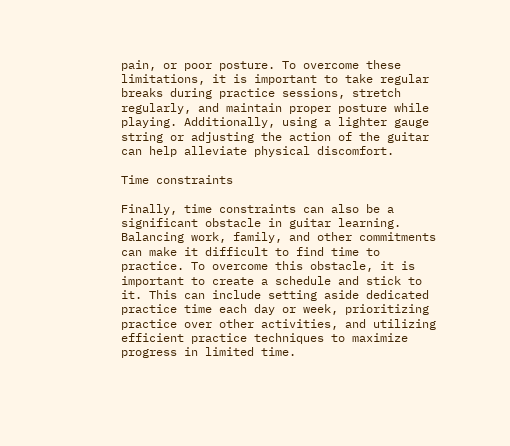pain, or poor posture. To overcome these limitations, it is important to take regular breaks during practice sessions, stretch regularly, and maintain proper posture while playing. Additionally, using a lighter gauge string or adjusting the action of the guitar can help alleviate physical discomfort.

Time constraints

Finally, time constraints can also be a significant obstacle in guitar learning. Balancing work, family, and other commitments can make it difficult to find time to practice. To overcome this obstacle, it is important to create a schedule and stick to it. This can include setting aside dedicated practice time each day or week, prioritizing practice over other activities, and utilizing efficient practice techniques to maximize progress in limited time.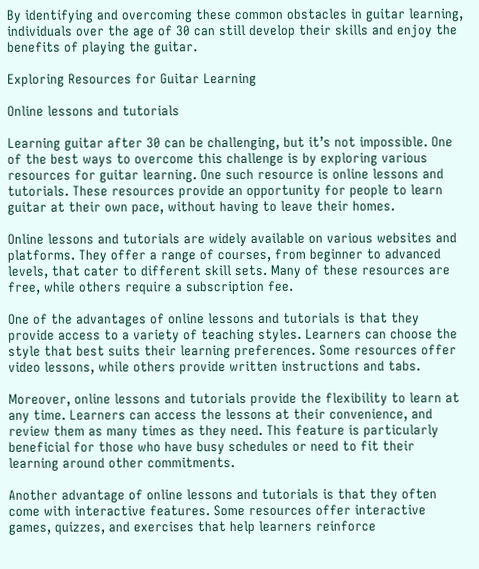By identifying and overcoming these common obstacles in guitar learning, individuals over the age of 30 can still develop their skills and enjoy the benefits of playing the guitar.

Exploring Resources for Guitar Learning

Online lessons and tutorials

Learning guitar after 30 can be challenging, but it’s not impossible. One of the best ways to overcome this challenge is by exploring various resources for guitar learning. One such resource is online lessons and tutorials. These resources provide an opportunity for people to learn guitar at their own pace, without having to leave their homes.

Online lessons and tutorials are widely available on various websites and platforms. They offer a range of courses, from beginner to advanced levels, that cater to different skill sets. Many of these resources are free, while others require a subscription fee.

One of the advantages of online lessons and tutorials is that they provide access to a variety of teaching styles. Learners can choose the style that best suits their learning preferences. Some resources offer video lessons, while others provide written instructions and tabs.

Moreover, online lessons and tutorials provide the flexibility to learn at any time. Learners can access the lessons at their convenience, and review them as many times as they need. This feature is particularly beneficial for those who have busy schedules or need to fit their learning around other commitments.

Another advantage of online lessons and tutorials is that they often come with interactive features. Some resources offer interactive games, quizzes, and exercises that help learners reinforce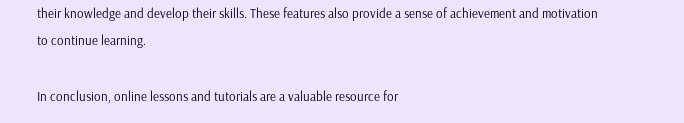their knowledge and develop their skills. These features also provide a sense of achievement and motivation to continue learning.

In conclusion, online lessons and tutorials are a valuable resource for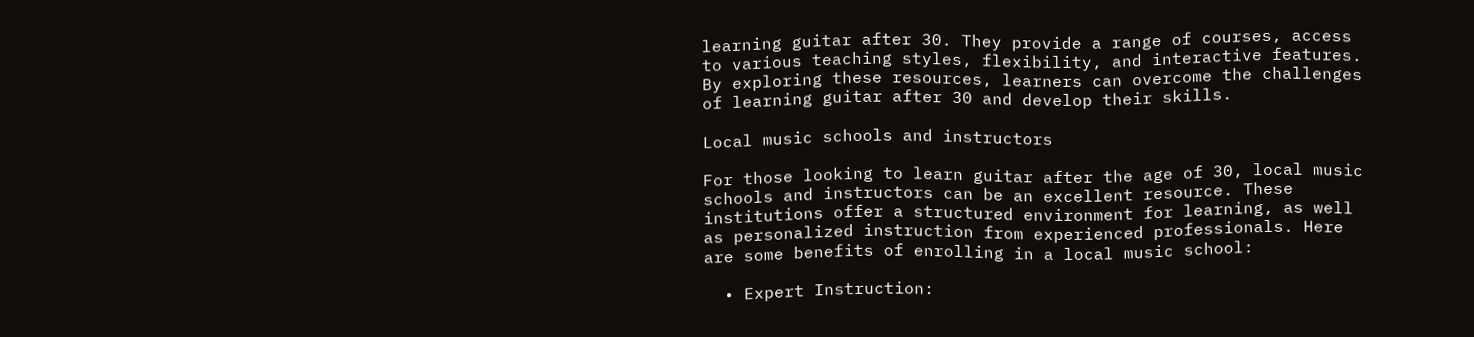learning guitar after 30. They provide a range of courses, access to various teaching styles, flexibility, and interactive features. By exploring these resources, learners can overcome the challenges of learning guitar after 30 and develop their skills.

Local music schools and instructors

For those looking to learn guitar after the age of 30, local music schools and instructors can be an excellent resource. These institutions offer a structured environment for learning, as well as personalized instruction from experienced professionals. Here are some benefits of enrolling in a local music school:

  • Expert Instruction: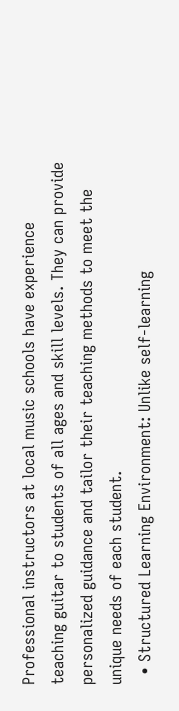Professional instructors at local music schools have experience teaching guitar to students of all ages and skill levels. They can provide personalized guidance and tailor their teaching methods to meet the unique needs of each student.
  • Structured Learning Environment: Unlike self-learning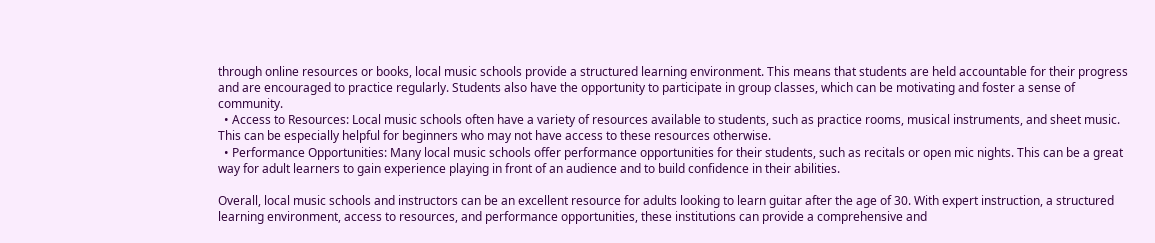through online resources or books, local music schools provide a structured learning environment. This means that students are held accountable for their progress and are encouraged to practice regularly. Students also have the opportunity to participate in group classes, which can be motivating and foster a sense of community.
  • Access to Resources: Local music schools often have a variety of resources available to students, such as practice rooms, musical instruments, and sheet music. This can be especially helpful for beginners who may not have access to these resources otherwise.
  • Performance Opportunities: Many local music schools offer performance opportunities for their students, such as recitals or open mic nights. This can be a great way for adult learners to gain experience playing in front of an audience and to build confidence in their abilities.

Overall, local music schools and instructors can be an excellent resource for adults looking to learn guitar after the age of 30. With expert instruction, a structured learning environment, access to resources, and performance opportunities, these institutions can provide a comprehensive and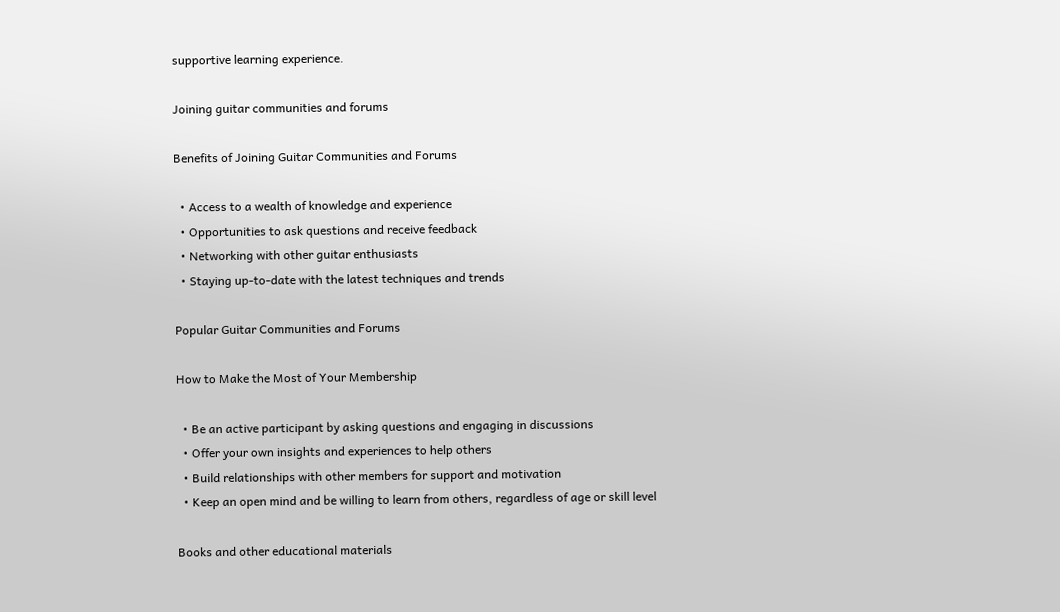supportive learning experience.

Joining guitar communities and forums

Benefits of Joining Guitar Communities and Forums

  • Access to a wealth of knowledge and experience
  • Opportunities to ask questions and receive feedback
  • Networking with other guitar enthusiasts
  • Staying up-to-date with the latest techniques and trends

Popular Guitar Communities and Forums

How to Make the Most of Your Membership

  • Be an active participant by asking questions and engaging in discussions
  • Offer your own insights and experiences to help others
  • Build relationships with other members for support and motivation
  • Keep an open mind and be willing to learn from others, regardless of age or skill level

Books and other educational materials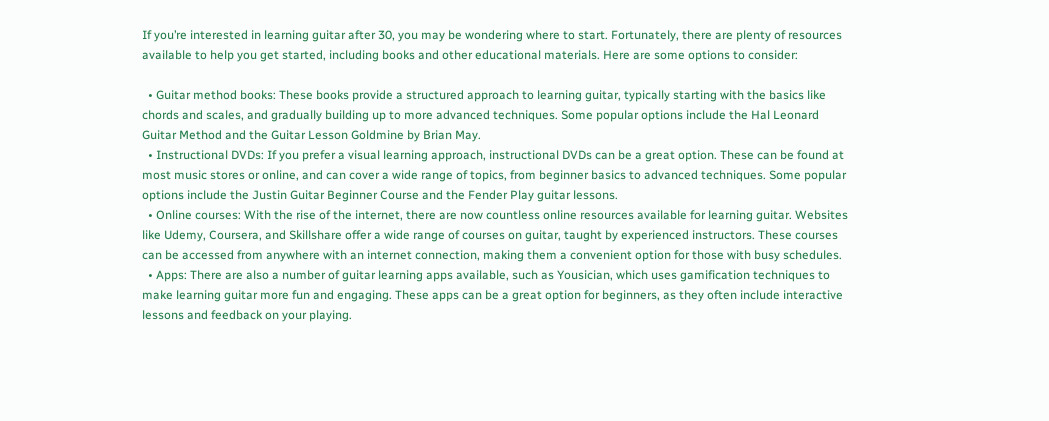If you’re interested in learning guitar after 30, you may be wondering where to start. Fortunately, there are plenty of resources available to help you get started, including books and other educational materials. Here are some options to consider:

  • Guitar method books: These books provide a structured approach to learning guitar, typically starting with the basics like chords and scales, and gradually building up to more advanced techniques. Some popular options include the Hal Leonard Guitar Method and the Guitar Lesson Goldmine by Brian May.
  • Instructional DVDs: If you prefer a visual learning approach, instructional DVDs can be a great option. These can be found at most music stores or online, and can cover a wide range of topics, from beginner basics to advanced techniques. Some popular options include the Justin Guitar Beginner Course and the Fender Play guitar lessons.
  • Online courses: With the rise of the internet, there are now countless online resources available for learning guitar. Websites like Udemy, Coursera, and Skillshare offer a wide range of courses on guitar, taught by experienced instructors. These courses can be accessed from anywhere with an internet connection, making them a convenient option for those with busy schedules.
  • Apps: There are also a number of guitar learning apps available, such as Yousician, which uses gamification techniques to make learning guitar more fun and engaging. These apps can be a great option for beginners, as they often include interactive lessons and feedback on your playing.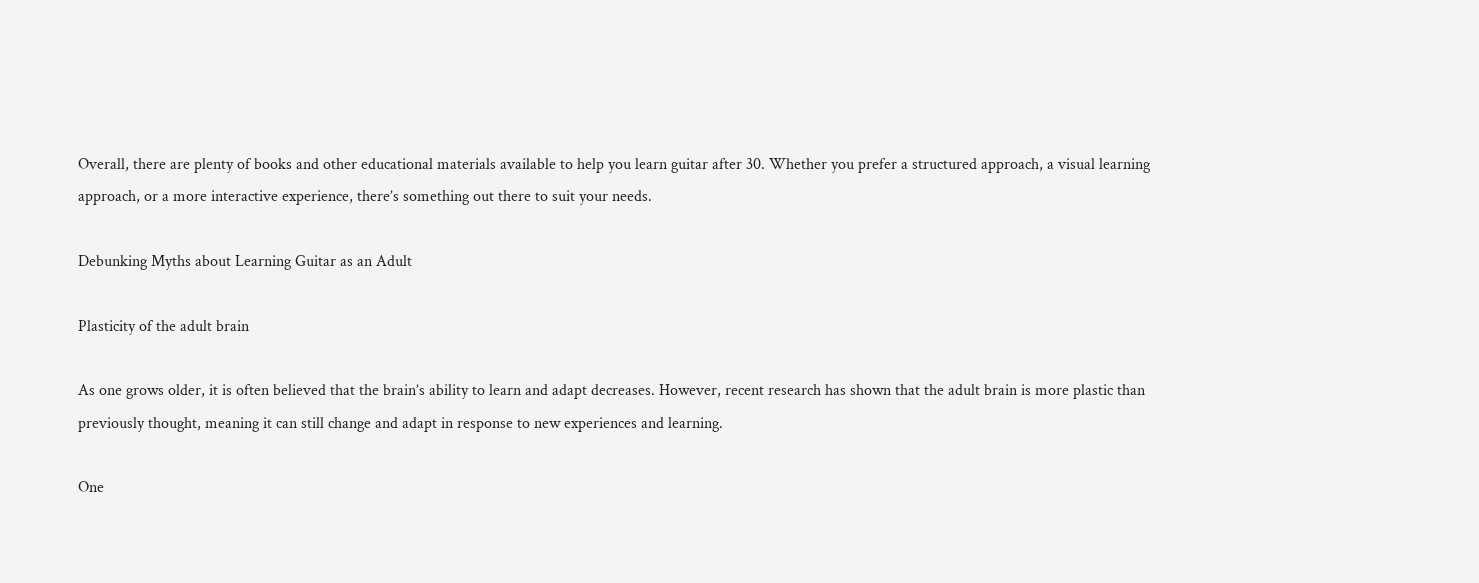Overall, there are plenty of books and other educational materials available to help you learn guitar after 30. Whether you prefer a structured approach, a visual learning approach, or a more interactive experience, there’s something out there to suit your needs.

Debunking Myths about Learning Guitar as an Adult

Plasticity of the adult brain

As one grows older, it is often believed that the brain’s ability to learn and adapt decreases. However, recent research has shown that the adult brain is more plastic than previously thought, meaning it can still change and adapt in response to new experiences and learning.

One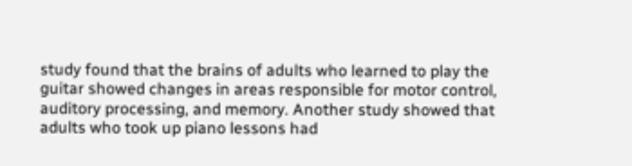study found that the brains of adults who learned to play the guitar showed changes in areas responsible for motor control, auditory processing, and memory. Another study showed that adults who took up piano lessons had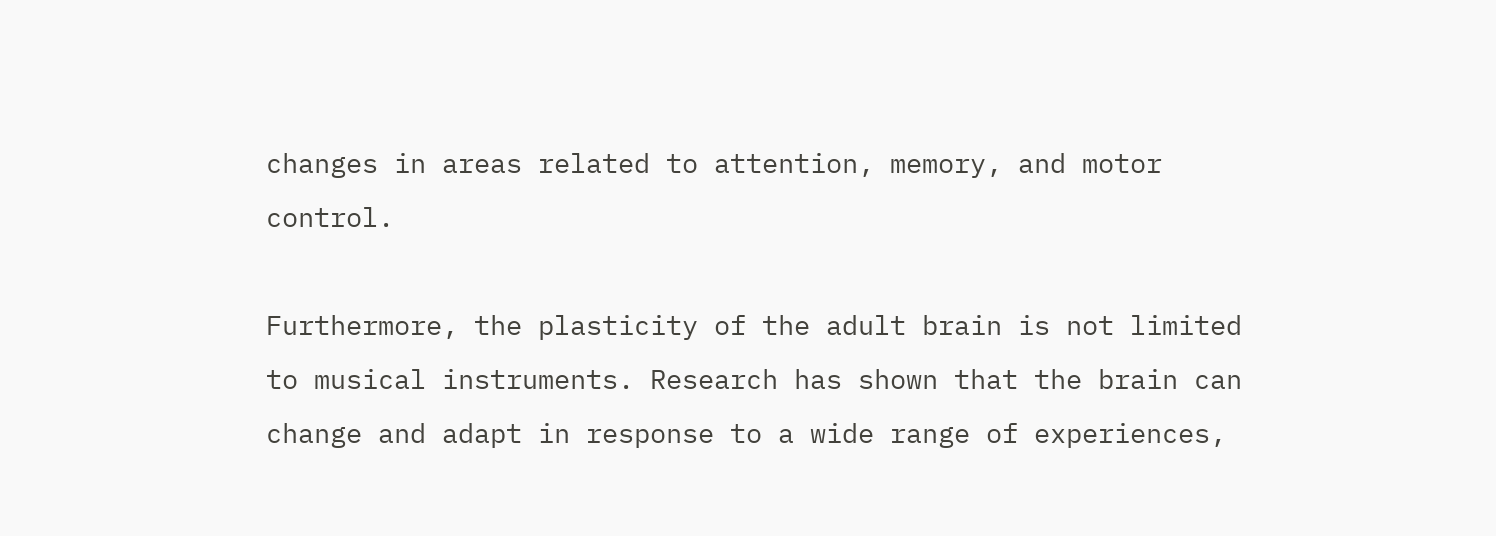changes in areas related to attention, memory, and motor control.

Furthermore, the plasticity of the adult brain is not limited to musical instruments. Research has shown that the brain can change and adapt in response to a wide range of experiences,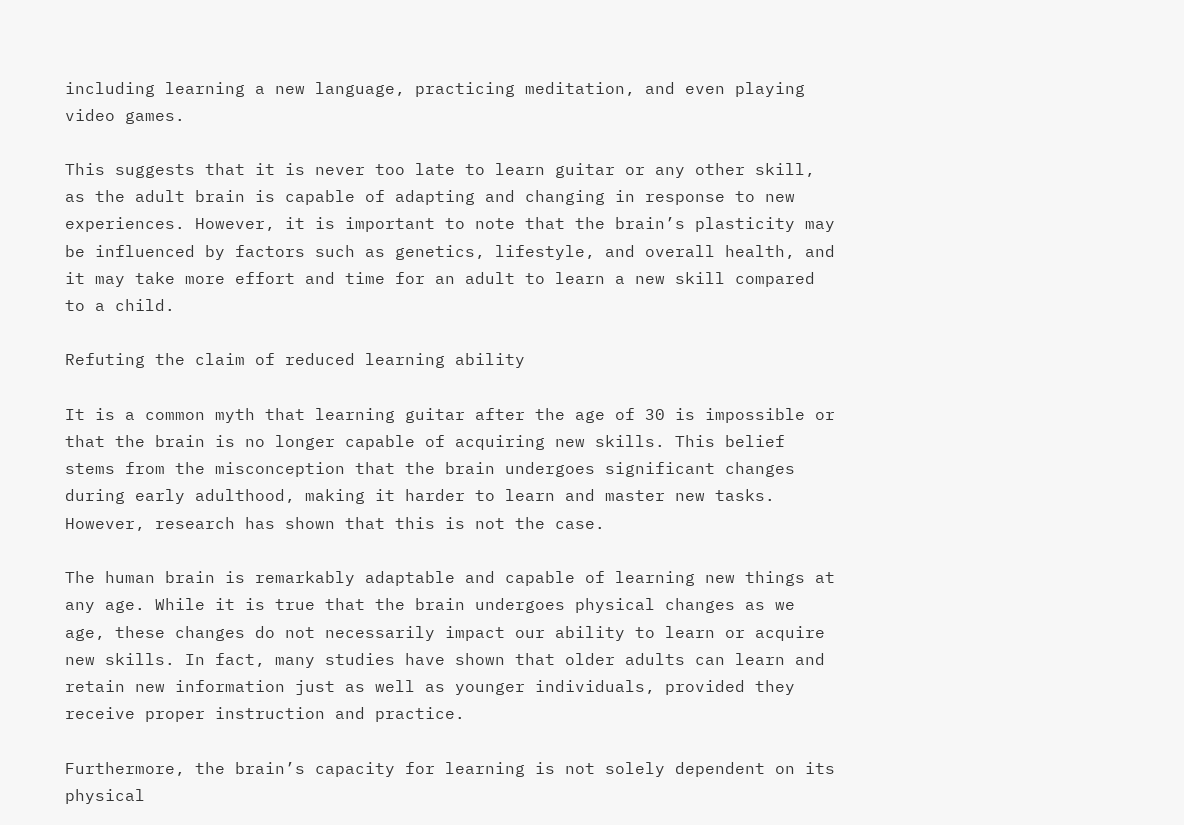including learning a new language, practicing meditation, and even playing video games.

This suggests that it is never too late to learn guitar or any other skill, as the adult brain is capable of adapting and changing in response to new experiences. However, it is important to note that the brain’s plasticity may be influenced by factors such as genetics, lifestyle, and overall health, and it may take more effort and time for an adult to learn a new skill compared to a child.

Refuting the claim of reduced learning ability

It is a common myth that learning guitar after the age of 30 is impossible or that the brain is no longer capable of acquiring new skills. This belief stems from the misconception that the brain undergoes significant changes during early adulthood, making it harder to learn and master new tasks. However, research has shown that this is not the case.

The human brain is remarkably adaptable and capable of learning new things at any age. While it is true that the brain undergoes physical changes as we age, these changes do not necessarily impact our ability to learn or acquire new skills. In fact, many studies have shown that older adults can learn and retain new information just as well as younger individuals, provided they receive proper instruction and practice.

Furthermore, the brain’s capacity for learning is not solely dependent on its physical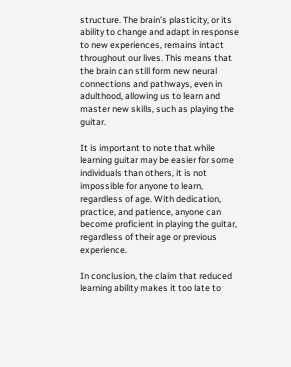structure. The brain’s plasticity, or its ability to change and adapt in response to new experiences, remains intact throughout our lives. This means that the brain can still form new neural connections and pathways, even in adulthood, allowing us to learn and master new skills, such as playing the guitar.

It is important to note that while learning guitar may be easier for some individuals than others, it is not impossible for anyone to learn, regardless of age. With dedication, practice, and patience, anyone can become proficient in playing the guitar, regardless of their age or previous experience.

In conclusion, the claim that reduced learning ability makes it too late to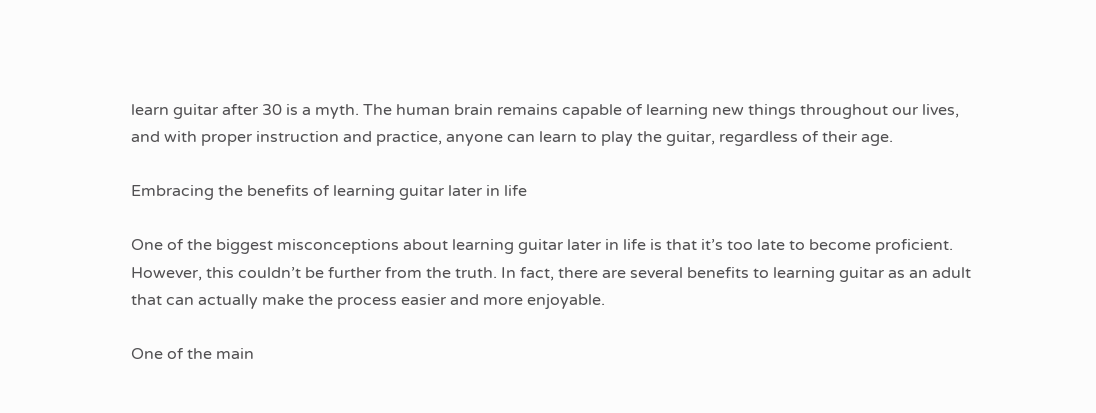learn guitar after 30 is a myth. The human brain remains capable of learning new things throughout our lives, and with proper instruction and practice, anyone can learn to play the guitar, regardless of their age.

Embracing the benefits of learning guitar later in life

One of the biggest misconceptions about learning guitar later in life is that it’s too late to become proficient. However, this couldn’t be further from the truth. In fact, there are several benefits to learning guitar as an adult that can actually make the process easier and more enjoyable.

One of the main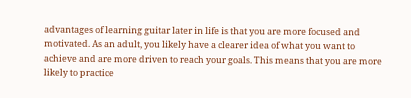advantages of learning guitar later in life is that you are more focused and motivated. As an adult, you likely have a clearer idea of what you want to achieve and are more driven to reach your goals. This means that you are more likely to practice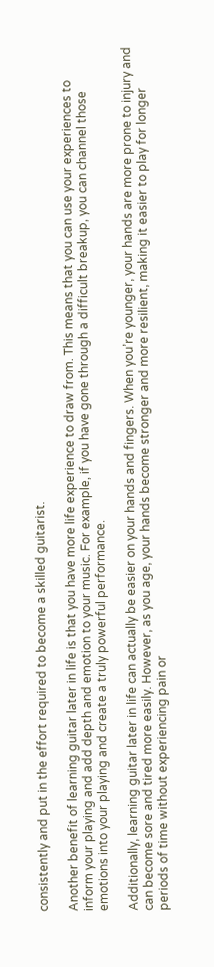consistently and put in the effort required to become a skilled guitarist.

Another benefit of learning guitar later in life is that you have more life experience to draw from. This means that you can use your experiences to inform your playing and add depth and emotion to your music. For example, if you have gone through a difficult breakup, you can channel those emotions into your playing and create a truly powerful performance.

Additionally, learning guitar later in life can actually be easier on your hands and fingers. When you’re younger, your hands are more prone to injury and can become sore and tired more easily. However, as you age, your hands become stronger and more resilient, making it easier to play for longer periods of time without experiencing pain or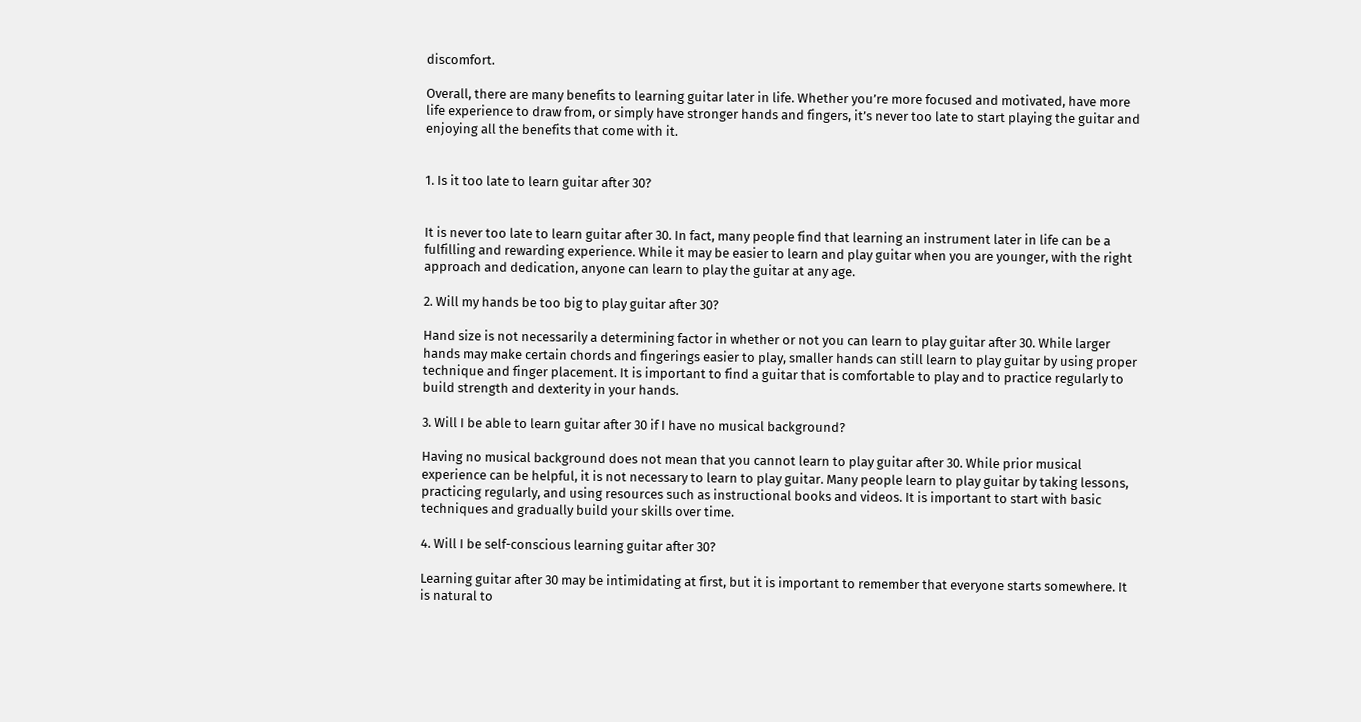discomfort.

Overall, there are many benefits to learning guitar later in life. Whether you’re more focused and motivated, have more life experience to draw from, or simply have stronger hands and fingers, it’s never too late to start playing the guitar and enjoying all the benefits that come with it.


1. Is it too late to learn guitar after 30?


It is never too late to learn guitar after 30. In fact, many people find that learning an instrument later in life can be a fulfilling and rewarding experience. While it may be easier to learn and play guitar when you are younger, with the right approach and dedication, anyone can learn to play the guitar at any age.

2. Will my hands be too big to play guitar after 30?

Hand size is not necessarily a determining factor in whether or not you can learn to play guitar after 30. While larger hands may make certain chords and fingerings easier to play, smaller hands can still learn to play guitar by using proper technique and finger placement. It is important to find a guitar that is comfortable to play and to practice regularly to build strength and dexterity in your hands.

3. Will I be able to learn guitar after 30 if I have no musical background?

Having no musical background does not mean that you cannot learn to play guitar after 30. While prior musical experience can be helpful, it is not necessary to learn to play guitar. Many people learn to play guitar by taking lessons, practicing regularly, and using resources such as instructional books and videos. It is important to start with basic techniques and gradually build your skills over time.

4. Will I be self-conscious learning guitar after 30?

Learning guitar after 30 may be intimidating at first, but it is important to remember that everyone starts somewhere. It is natural to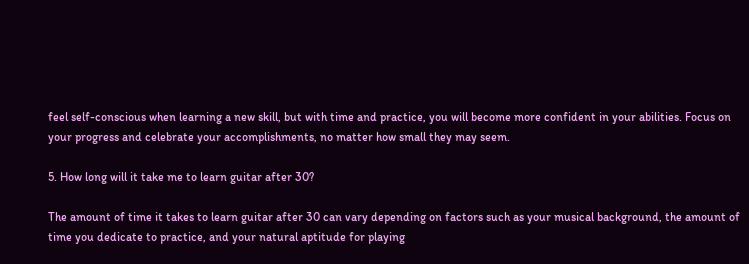feel self-conscious when learning a new skill, but with time and practice, you will become more confident in your abilities. Focus on your progress and celebrate your accomplishments, no matter how small they may seem.

5. How long will it take me to learn guitar after 30?

The amount of time it takes to learn guitar after 30 can vary depending on factors such as your musical background, the amount of time you dedicate to practice, and your natural aptitude for playing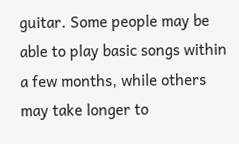guitar. Some people may be able to play basic songs within a few months, while others may take longer to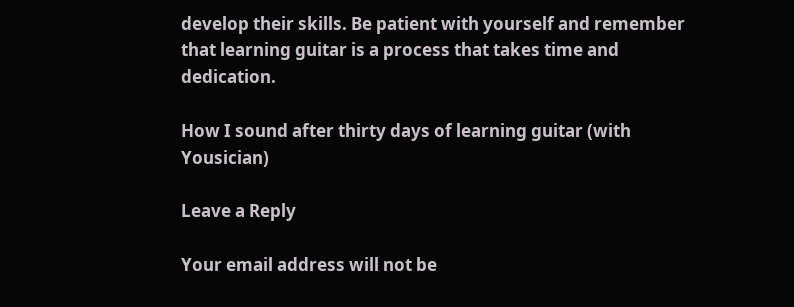develop their skills. Be patient with yourself and remember that learning guitar is a process that takes time and dedication.

How I sound after thirty days of learning guitar (with Yousician)

Leave a Reply

Your email address will not be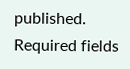published. Required fields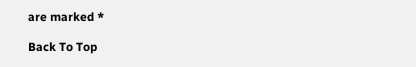are marked *

Back To Top